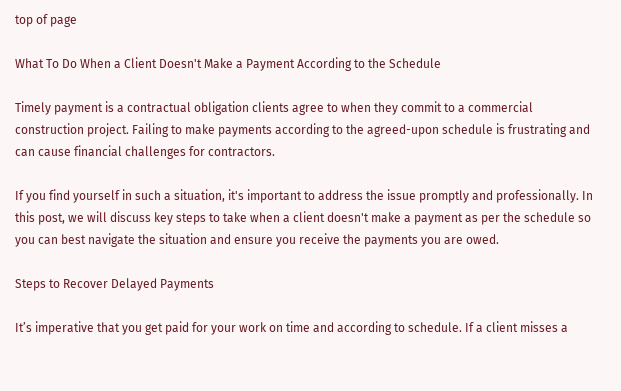top of page

What To Do When a Client Doesn't Make a Payment According to the Schedule

Timely payment is a contractual obligation clients agree to when they commit to a commercial construction project. Failing to make payments according to the agreed-upon schedule is frustrating and can cause financial challenges for contractors.

If you find yourself in such a situation, it's important to address the issue promptly and professionally. In this post, we will discuss key steps to take when a client doesn't make a payment as per the schedule so you can best navigate the situation and ensure you receive the payments you are owed.

Steps to Recover Delayed Payments

It’s imperative that you get paid for your work on time and according to schedule. If a client misses a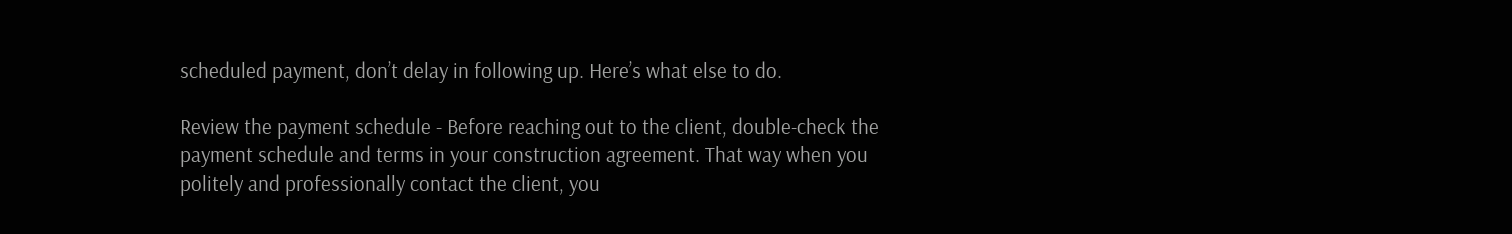scheduled payment, don’t delay in following up. Here’s what else to do.

Review the payment schedule - Before reaching out to the client, double-check the payment schedule and terms in your construction agreement. That way when you politely and professionally contact the client, you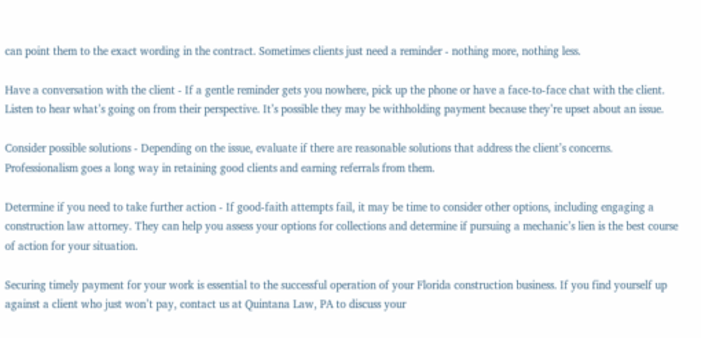can point them to the exact wording in the contract. Sometimes clients just need a reminder - nothing more, nothing less.

Have a conversation with the client - If a gentle reminder gets you nowhere, pick up the phone or have a face-to-face chat with the client. Listen to hear what’s going on from their perspective. It’s possible they may be withholding payment because they’re upset about an issue.

Consider possible solutions - Depending on the issue, evaluate if there are reasonable solutions that address the client’s concerns. Professionalism goes a long way in retaining good clients and earning referrals from them.

Determine if you need to take further action - If good-faith attempts fail, it may be time to consider other options, including engaging a construction law attorney. They can help you assess your options for collections and determine if pursuing a mechanic’s lien is the best course of action for your situation.

Securing timely payment for your work is essential to the successful operation of your Florida construction business. If you find yourself up against a client who just won’t pay, contact us at Quintana Law, PA to discuss your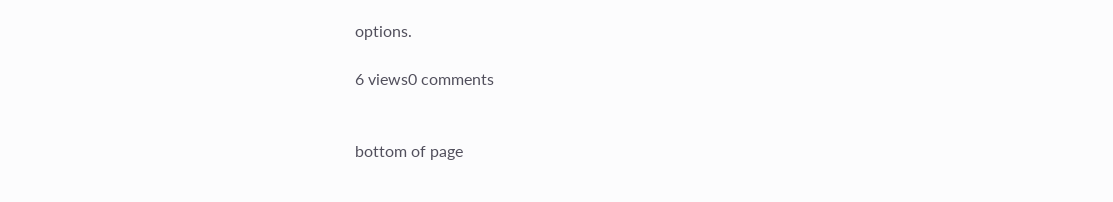options.

6 views0 comments


bottom of page